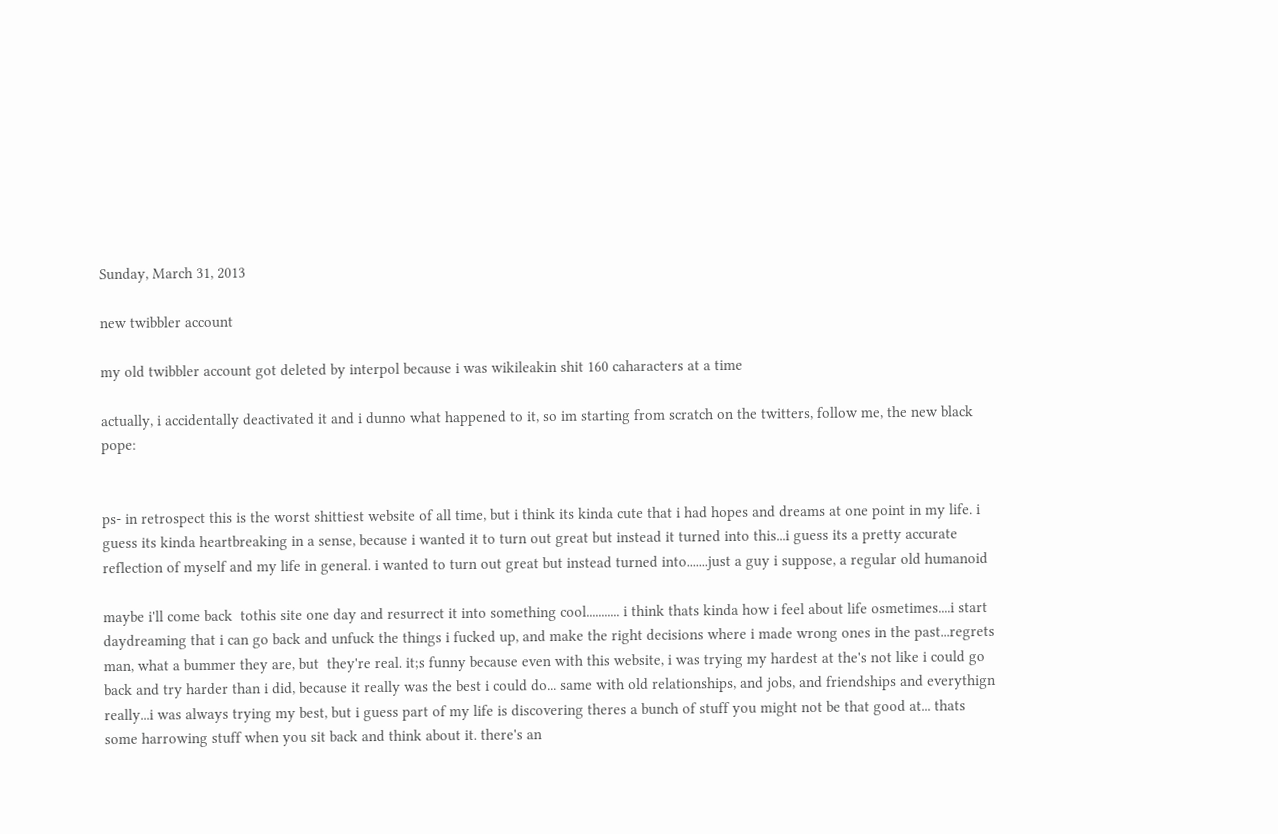Sunday, March 31, 2013

new twibbler account

my old twibbler account got deleted by interpol because i was wikileakin shit 160 caharacters at a time

actually, i accidentally deactivated it and i dunno what happened to it, so im starting from scratch on the twitters, follow me, the new black pope:


ps- in retrospect this is the worst shittiest website of all time, but i think its kinda cute that i had hopes and dreams at one point in my life. i guess its kinda heartbreaking in a sense, because i wanted it to turn out great but instead it turned into this...i guess its a pretty accurate reflection of myself and my life in general. i wanted to turn out great but instead turned into.......just a guy i suppose, a regular old humanoid

maybe i'll come back  tothis site one day and resurrect it into something cool........... i think thats kinda how i feel about life osmetimes....i start daydreaming that i can go back and unfuck the things i fucked up, and make the right decisions where i made wrong ones in the past...regrets man, what a bummer they are, but  they're real. it;s funny because even with this website, i was trying my hardest at the's not like i could go back and try harder than i did, because it really was the best i could do... same with old relationships, and jobs, and friendships and everythign really...i was always trying my best, but i guess part of my life is discovering theres a bunch of stuff you might not be that good at... thats some harrowing stuff when you sit back and think about it. there's an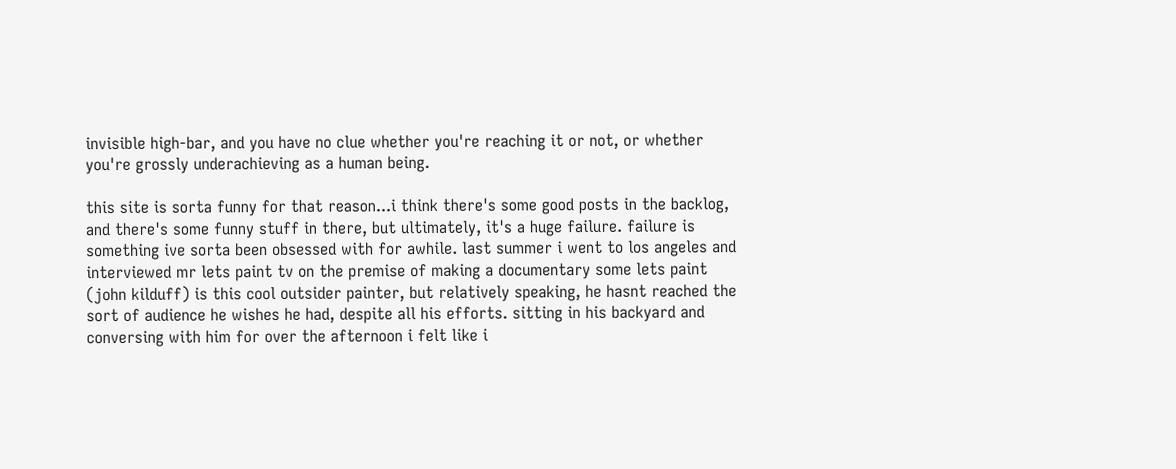invisible high-bar, and you have no clue whether you're reaching it or not, or whether you're grossly underachieving as a human being.

this site is sorta funny for that reason...i think there's some good posts in the backlog, and there's some funny stuff in there, but ultimately, it's a huge failure. failure is something ive sorta been obsessed with for awhile. last summer i went to los angeles and interviewed mr lets paint tv on the premise of making a documentary some lets paint (john kilduff) is this cool outsider painter, but relatively speaking, he hasnt reached the sort of audience he wishes he had, despite all his efforts. sitting in his backyard and conversing with him for over the afternoon i felt like i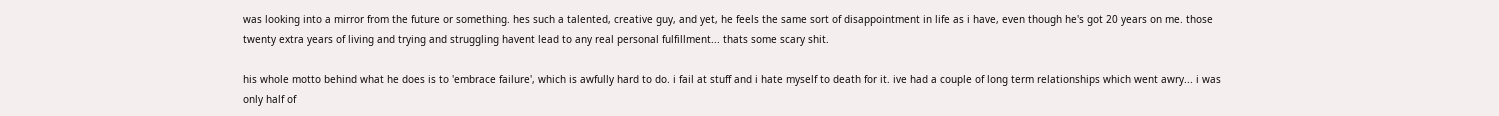was looking into a mirror from the future or something. hes such a talented, creative guy, and yet, he feels the same sort of disappointment in life as i have, even though he's got 20 years on me. those twenty extra years of living and trying and struggling havent lead to any real personal fulfillment... thats some scary shit.

his whole motto behind what he does is to 'embrace failure', which is awfully hard to do. i fail at stuff and i hate myself to death for it. ive had a couple of long term relationships which went awry... i was only half of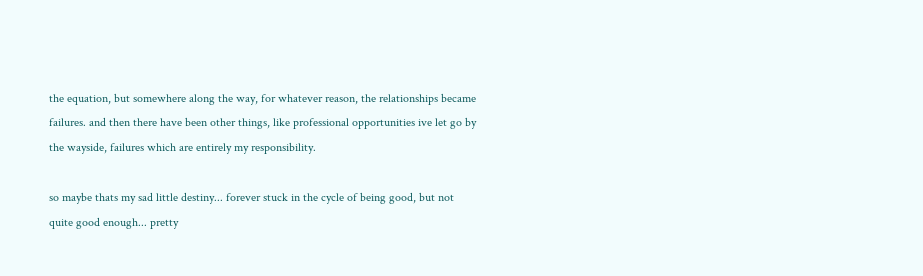the equation, but somewhere along the way, for whatever reason, the relationships became failures. and then there have been other things, like professional opportunities ive let go by the wayside, failures which are entirely my responsibility.

so maybe thats my sad little destiny... forever stuck in the cycle of being good, but not quite good enough... pretty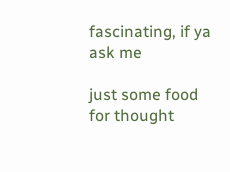fascinating, if ya ask me

just some food for thought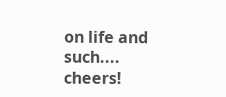on life and such.... cheers!